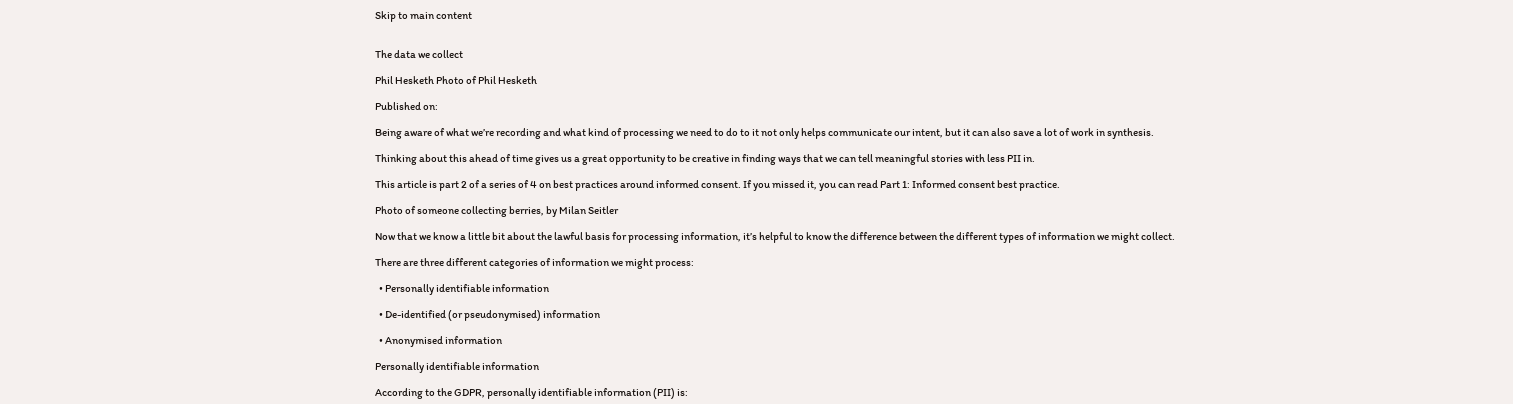Skip to main content


The data we collect

Phil Hesketh Photo of Phil Hesketh

Published on:

Being aware of what we’re recording and what kind of processing we need to do to it not only helps communicate our intent, but it can also save a lot of work in synthesis.

Thinking about this ahead of time gives us a great opportunity to be creative in finding ways that we can tell meaningful stories with less PII in.

This article is part 2 of a series of 4 on best practices around informed consent. If you missed it, you can read Part 1: Informed consent best practice.

Photo of someone collecting berries, by Milan Seitler

Now that we know a little bit about the lawful basis for processing information, it’s helpful to know the difference between the different types of information we might collect.

There are three different categories of information we might process:

  • Personally identifiable information

  • De-identified (or pseudonymised) information

  • Anonymised information

Personally identifiable information

According to the GDPR, personally identifiable information (PII) is: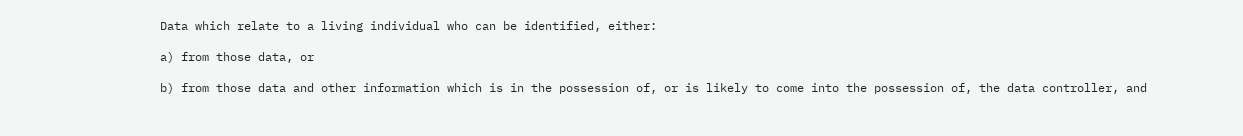Data which relate to a living individual who can be identified, either:

a) from those data, or

b) from those data and other information which is in the possession of, or is likely to come into the possession of, the data controller, and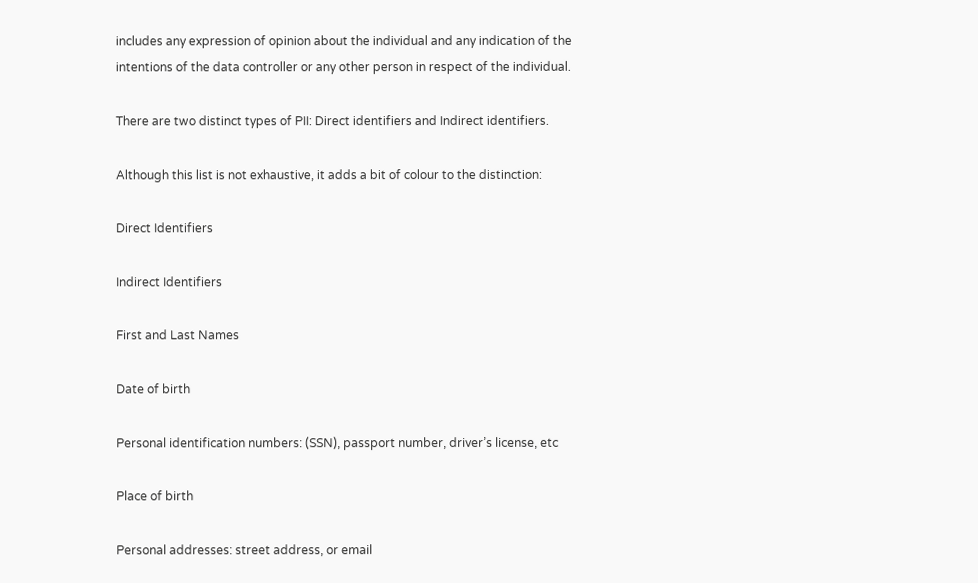includes any expression of opinion about the individual and any indication of the intentions of the data controller or any other person in respect of the individual.

There are two distinct types of PII: Direct identifiers and Indirect identifiers.

Although this list is not exhaustive, it adds a bit of colour to the distinction:

Direct Identifiers

Indirect Identifiers

First and Last Names

Date of birth

Personal identification numbers: (SSN), passport number, driver’s license, etc

Place of birth

Personal addresses: street address, or email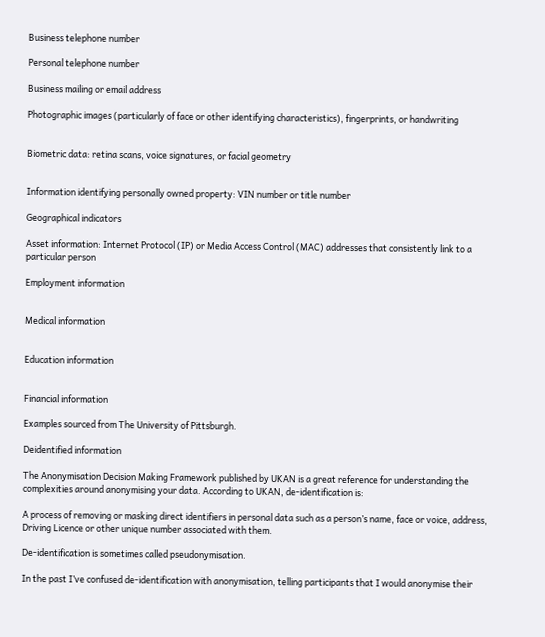Business telephone number

Personal telephone number

Business mailing or email address

Photographic images (particularly of face or other identifying characteristics), fingerprints, or handwriting


Biometric data: retina scans, voice signatures, or facial geometry


Information identifying personally owned property: VIN number or title number

Geographical indicators

Asset information: Internet Protocol (IP) or Media Access Control (MAC) addresses that consistently link to a particular person

Employment information


Medical information


Education information


Financial information

Examples sourced from The University of Pittsburgh.

Deidentified information

The Anonymisation Decision Making Framework published by UKAN is a great reference for understanding the complexities around anonymising your data. According to UKAN, de-identification is:

A process of removing or masking direct identifiers in personal data such as a person’s name, face or voice, address, Driving Licence or other unique number associated with them.

De-identification is sometimes called pseudonymisation.

In the past I’ve confused de-identification with anonymisation, telling participants that I would anonymise their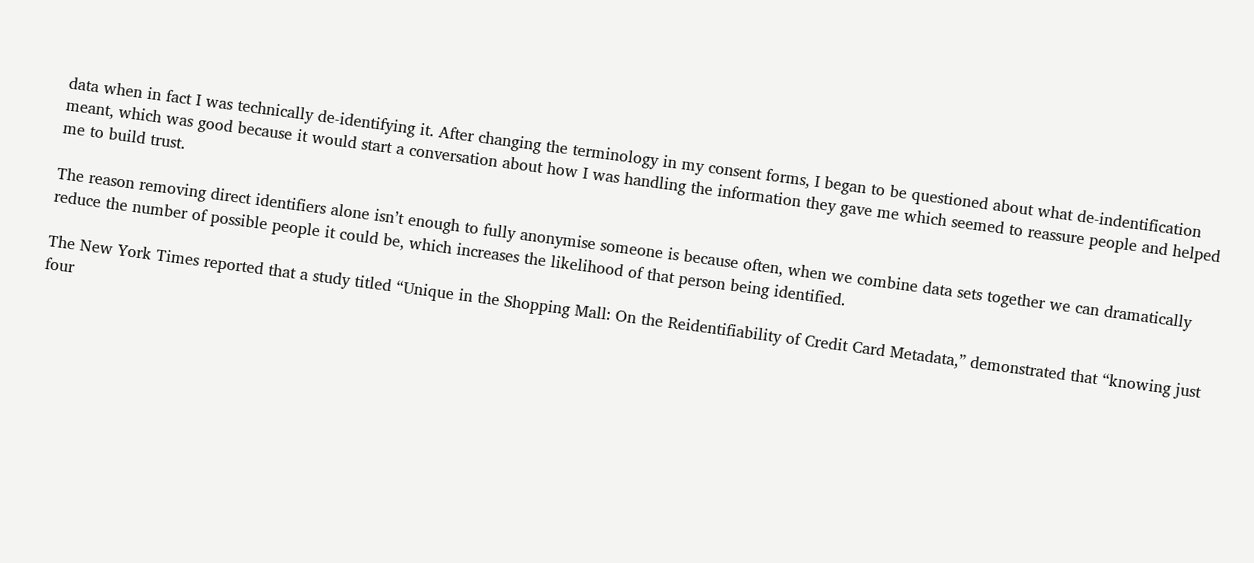data when in fact I was technically de-identifying it. After changing the terminology in my consent forms, I began to be questioned about what de-indentification meant, which was good because it would start a conversation about how I was handling the information they gave me which seemed to reassure people and helped me to build trust.

The reason removing direct identifiers alone isn’t enough to fully anonymise someone is because often, when we combine data sets together we can dramatically reduce the number of possible people it could be, which increases the likelihood of that person being identified.

The New York Times reported that a study titled “Unique in the Shopping Mall: On the Reidentifiability of Credit Card Metadata,” demonstrated that “knowing just four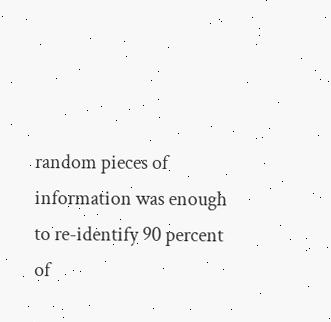random pieces of information was enough to re-identify 90 percent of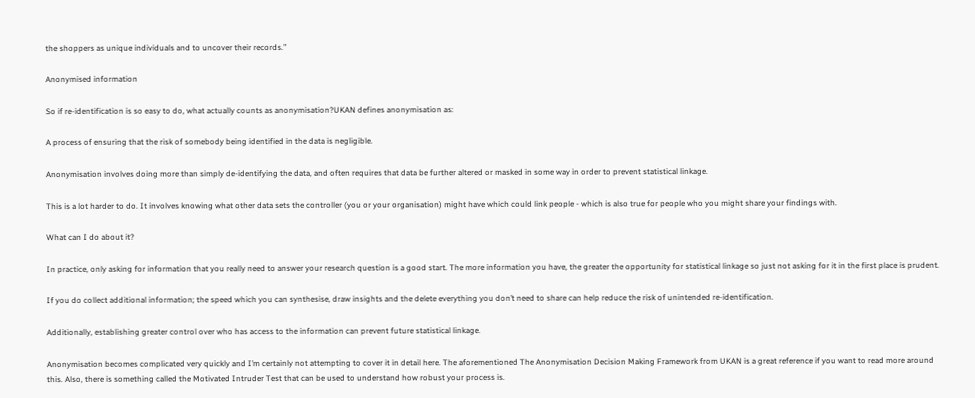the shoppers as unique individuals and to uncover their records.”

Anonymised information

So if re-identification is so easy to do, what actually counts as anonymisation?UKAN defines anonymisation as:

A process of ensuring that the risk of somebody being identified in the data is negligible.

Anonymisation involves doing more than simply de-identifying the data, and often requires that data be further altered or masked in some way in order to prevent statistical linkage.

This is a lot harder to do. It involves knowing what other data sets the controller (you or your organisation) might have which could link people - which is also true for people who you might share your findings with.

What can I do about it?

In practice, only asking for information that you really need to answer your research question is a good start. The more information you have, the greater the opportunity for statistical linkage so just not asking for it in the first place is prudent.

If you do collect additional information; the speed which you can synthesise, draw insights and the delete everything you don’t need to share can help reduce the risk of unintended re-identification.

Additionally, establishing greater control over who has access to the information can prevent future statistical linkage.

Anonymisation becomes complicated very quickly and I’m certainly not attempting to cover it in detail here. The aforementioned The Anonymisation Decision Making Framework from UKAN is a great reference if you want to read more around this. Also, there is something called the Motivated Intruder Test that can be used to understand how robust your process is.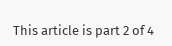This article is part 2 of 4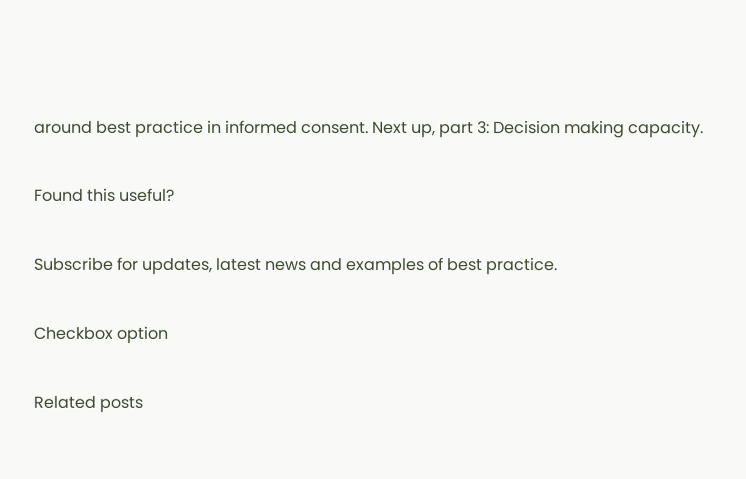around best practice in informed consent. Next up, part 3: Decision making capacity.

Found this useful?

Subscribe for updates, latest news and examples of best practice.

Checkbox option

Related posts